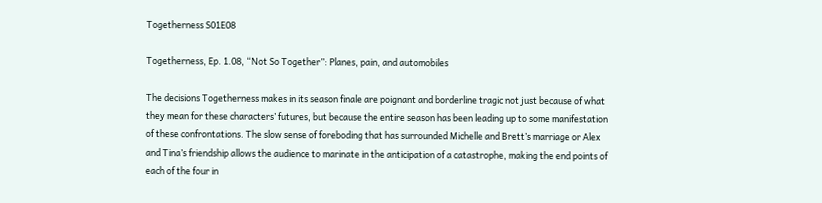Togetherness S01E08

Togetherness, Ep. 1.08, “Not So Together”: Planes, pain, and automobiles

The decisions Togetherness makes in its season finale are poignant and borderline tragic not just because of what they mean for these characters’ futures, but because the entire season has been leading up to some manifestation of these confrontations. The slow sense of foreboding that has surrounded Michelle and Brett’s marriage or Alex and Tina’s friendship allows the audience to marinate in the anticipation of a catastrophe, making the end points of each of the four in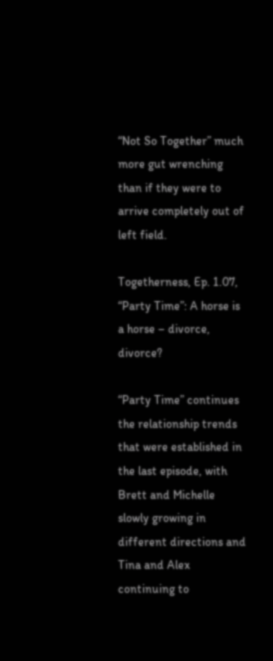“Not So Together” much more gut wrenching than if they were to arrive completely out of left field.

Togetherness, Ep. 1.07, “Party Time”: A horse is a horse – divorce, divorce?

“Party Time” continues the relationship trends that were established in the last episode, with Brett and Michelle slowly growing in different directions and Tina and Alex continuing to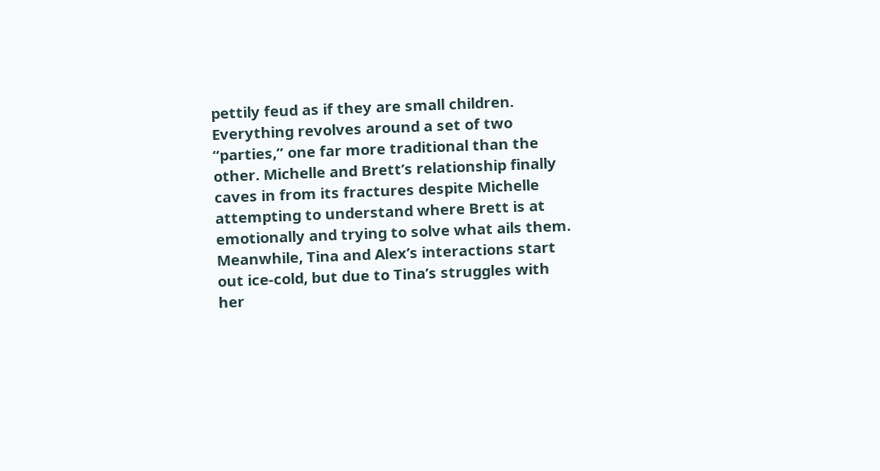pettily feud as if they are small children. Everything revolves around a set of two “parties,” one far more traditional than the other. Michelle and Brett’s relationship finally caves in from its fractures despite Michelle attempting to understand where Brett is at emotionally and trying to solve what ails them. Meanwhile, Tina and Alex’s interactions start out ice-cold, but due to Tina’s struggles with her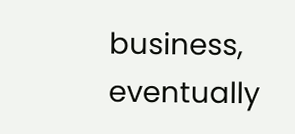business, eventually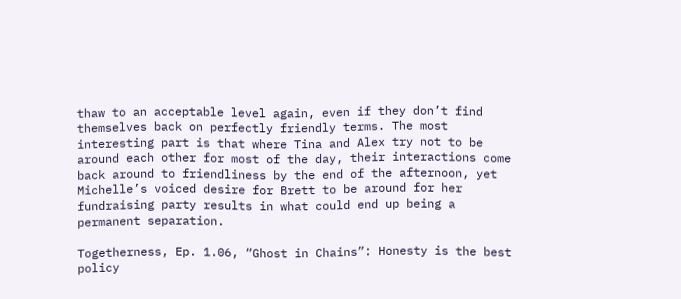thaw to an acceptable level again, even if they don’t find themselves back on perfectly friendly terms. The most interesting part is that where Tina and Alex try not to be around each other for most of the day, their interactions come back around to friendliness by the end of the afternoon, yet Michelle’s voiced desire for Brett to be around for her fundraising party results in what could end up being a permanent separation.

Togetherness, Ep. 1.06, “Ghost in Chains”: Honesty is the best policy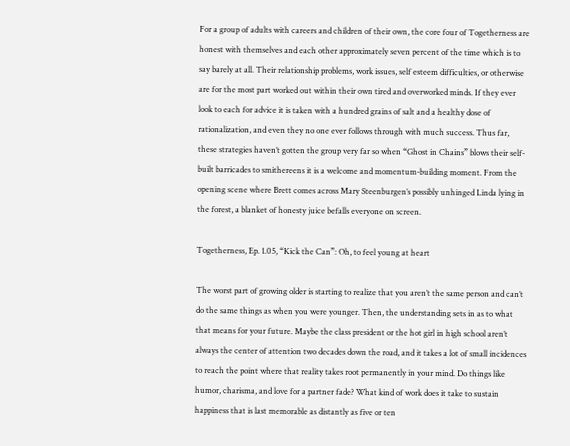For a group of adults with careers and children of their own, the core four of Togetherness are honest with themselves and each other approximately seven percent of the time which is to say barely at all. Their relationship problems, work issues, self esteem difficulties, or otherwise are for the most part worked out within their own tired and overworked minds. If they ever look to each for advice it is taken with a hundred grains of salt and a healthy dose of rationalization, and even they no one ever follows through with much success. Thus far, these strategies haven’t gotten the group very far so when “Ghost in Chains” blows their self-built barricades to smithereens it is a welcome and momentum-building moment. From the opening scene where Brett comes across Mary Steenburgen’s possibly unhinged Linda lying in the forest, a blanket of honesty juice befalls everyone on screen.

Togetherness, Ep. 1.05, “Kick the Can”: Oh, to feel young at heart

The worst part of growing older is starting to realize that you aren’t the same person and can’t do the same things as when you were younger. Then, the understanding sets in as to what that means for your future. Maybe the class president or the hot girl in high school aren’t always the center of attention two decades down the road, and it takes a lot of small incidences to reach the point where that reality takes root permanently in your mind. Do things like humor, charisma, and love for a partner fade? What kind of work does it take to sustain happiness that is last memorable as distantly as five or ten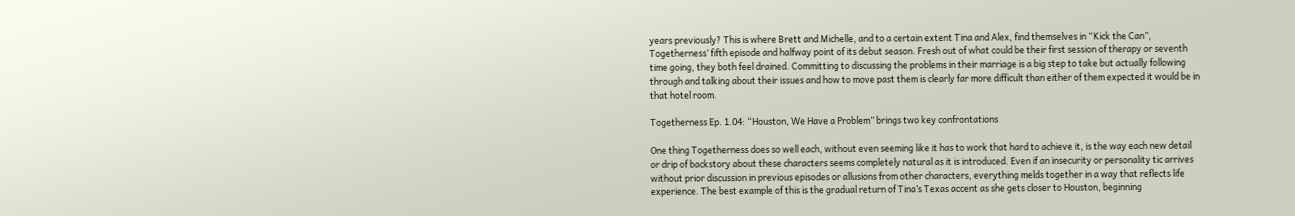years previously? This is where Brett and Michelle, and to a certain extent Tina and Alex, find themselves in “Kick the Can”, Togetherness’ fifth episode and halfway point of its debut season. Fresh out of what could be their first session of therapy or seventh time going, they both feel drained. Committing to discussing the problems in their marriage is a big step to take but actually following through and talking about their issues and how to move past them is clearly far more difficult than either of them expected it would be in that hotel room.

Togetherness Ep. 1.04: “Houston, We Have a Problem” brings two key confrontations

One thing Togetherness does so well each, without even seeming like it has to work that hard to achieve it, is the way each new detail or drip of backstory about these characters seems completely natural as it is introduced. Even if an insecurity or personality tic arrives without prior discussion in previous episodes or allusions from other characters, everything melds together in a way that reflects life experience. The best example of this is the gradual return of Tina’s Texas accent as she gets closer to Houston, beginning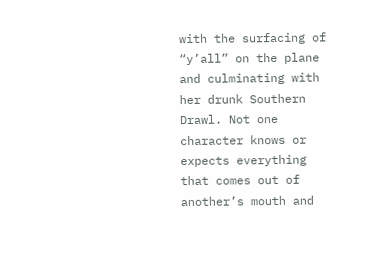with the surfacing of “y’all” on the plane and culminating with her drunk Southern Drawl. Not one character knows or expects everything that comes out of another’s mouth and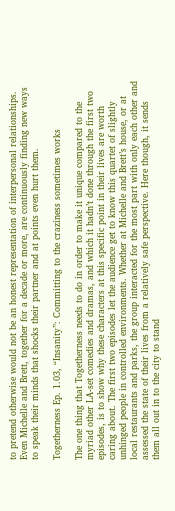to pretend otherwise would not be an honest representation of interpersonal relationships. Even Michelle and Brett, together for a decade or more, are continuously finding new ways to speak their minds that shocks their partner and at points even hurt them.

Togetherness Ep. 1.03, “Insanity”: Committing to the craziness sometimes works

The one thing that Togetherness needs to do in order to make it unique compared to the myriad other LA-set comedies and dramas, and which it hadn’t done through the first two episodes, is to show why these characters at this specific point in their lives are worth caring about. The first two episodes let the audience get to know this quartet of slightly unhinged people in controlled environments. Whether at Michelle and Brett’s house, or at local restaurants and parks, the group interacted for the most part with only each other and assessed the state of their lives from a relatively safe perspective. Here though, it sends them all out in to the city to stand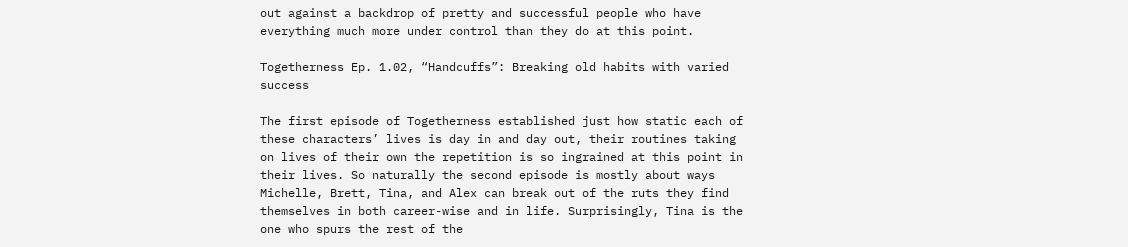out against a backdrop of pretty and successful people who have everything much more under control than they do at this point.

Togetherness Ep. 1.02, “Handcuffs”: Breaking old habits with varied success

The first episode of Togetherness established just how static each of these characters’ lives is day in and day out, their routines taking on lives of their own the repetition is so ingrained at this point in their lives. So naturally the second episode is mostly about ways Michelle, Brett, Tina, and Alex can break out of the ruts they find themselves in both career-wise and in life. Surprisingly, Tina is the one who spurs the rest of the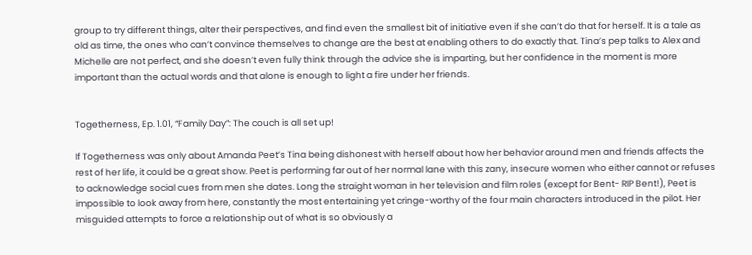group to try different things, alter their perspectives, and find even the smallest bit of initiative even if she can’t do that for herself. It is a tale as old as time, the ones who can’t convince themselves to change are the best at enabling others to do exactly that. Tina’s pep talks to Alex and Michelle are not perfect, and she doesn’t even fully think through the advice she is imparting, but her confidence in the moment is more important than the actual words and that alone is enough to light a fire under her friends.


Togetherness, Ep. 1.01, “Family Day”: The couch is all set up!

If Togetherness was only about Amanda Peet’s Tina being dishonest with herself about how her behavior around men and friends affects the rest of her life, it could be a great show. Peet is performing far out of her normal lane with this zany, insecure women who either cannot or refuses to acknowledge social cues from men she dates. Long the straight woman in her television and film roles (except for Bent- RIP Bent!), Peet is impossible to look away from here, constantly the most entertaining yet cringe-worthy of the four main characters introduced in the pilot. Her misguided attempts to force a relationship out of what is so obviously a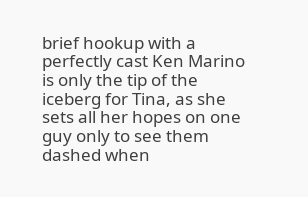brief hookup with a perfectly cast Ken Marino is only the tip of the iceberg for Tina, as she sets all her hopes on one guy only to see them dashed when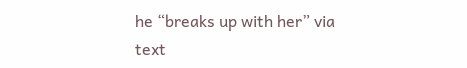he “breaks up with her” via text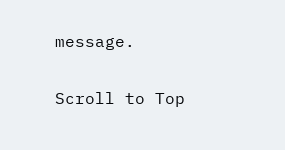message.

Scroll to Top